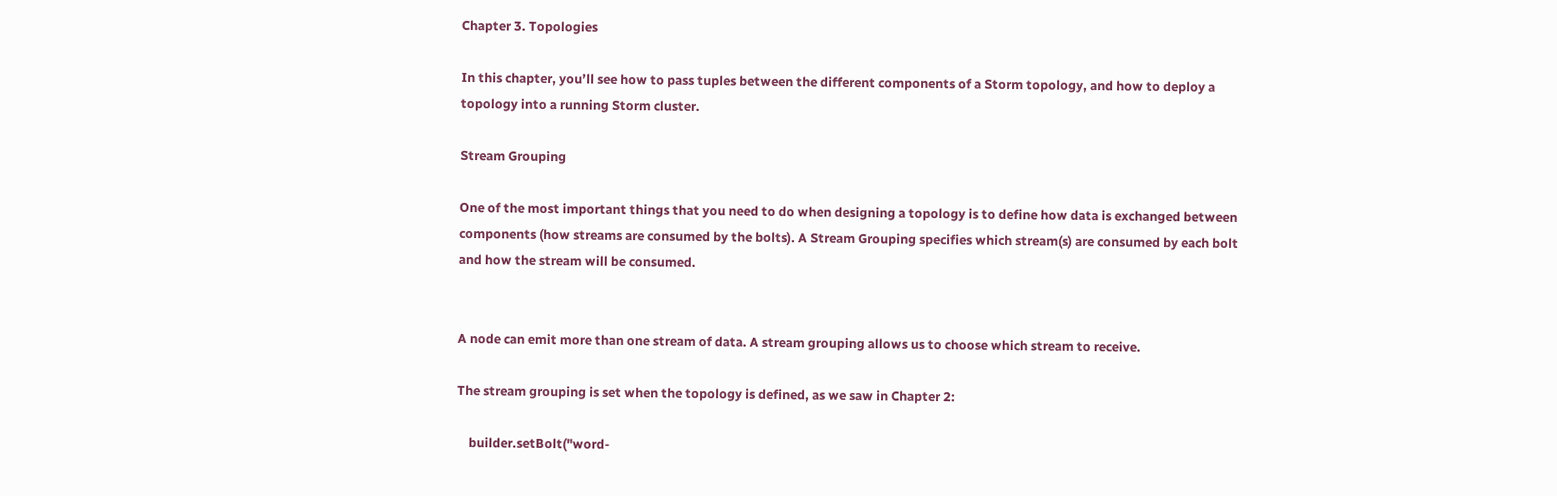Chapter 3. Topologies

In this chapter, you’ll see how to pass tuples between the different components of a Storm topology, and how to deploy a topology into a running Storm cluster.

Stream Grouping

One of the most important things that you need to do when designing a topology is to define how data is exchanged between components (how streams are consumed by the bolts). A Stream Grouping specifies which stream(s) are consumed by each bolt and how the stream will be consumed.


A node can emit more than one stream of data. A stream grouping allows us to choose which stream to receive.

The stream grouping is set when the topology is defined, as we saw in Chapter 2:

    builder.setBolt("word-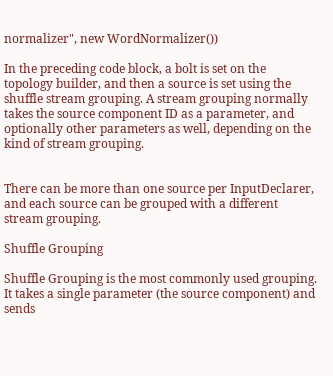normalizer", new WordNormalizer())

In the preceding code block, a bolt is set on the topology builder, and then a source is set using the shuffle stream grouping. A stream grouping normally takes the source component ID as a parameter, and optionally other parameters as well, depending on the kind of stream grouping.


There can be more than one source per InputDeclarer, and each source can be grouped with a different stream grouping.

Shuffle Grouping

Shuffle Grouping is the most commonly used grouping. It takes a single parameter (the source component) and sends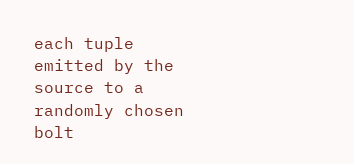each tuple emitted by the source to a randomly chosen bolt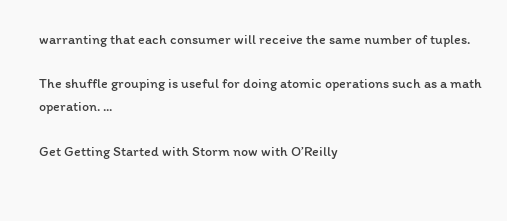warranting that each consumer will receive the same number of tuples.

The shuffle grouping is useful for doing atomic operations such as a math operation. ...

Get Getting Started with Storm now with O’Reilly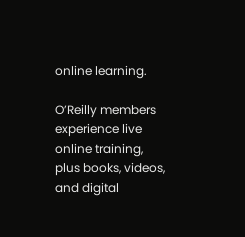online learning.

O’Reilly members experience live online training, plus books, videos, and digital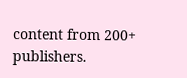content from 200+ publishers.